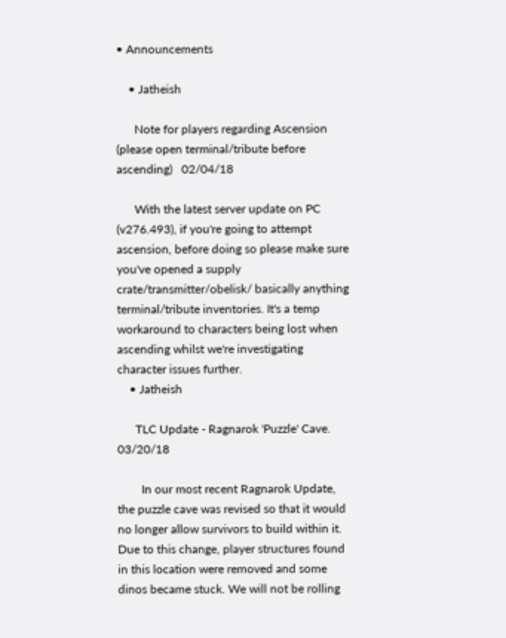• Announcements

    • Jatheish

      Note for players regarding Ascension (please open terminal/tribute before ascending)   02/04/18

      With the latest server update on PC (v276.493), if you're going to attempt ascension, before doing so please make sure you've opened a supply crate/transmitter/obelisk/ basically anything terminal/tribute inventories. It's a temp workaround to characters being lost when ascending whilst we're investigating character issues further.
    • Jatheish

      TLC Update - Ragnarok 'Puzzle' Cave.   03/20/18

        In our most recent Ragnarok Update, the puzzle cave was revised so that it would no longer allow survivors to build within it. Due to this change, player structures found in this location were removed and some dinos became stuck. We will not be rolling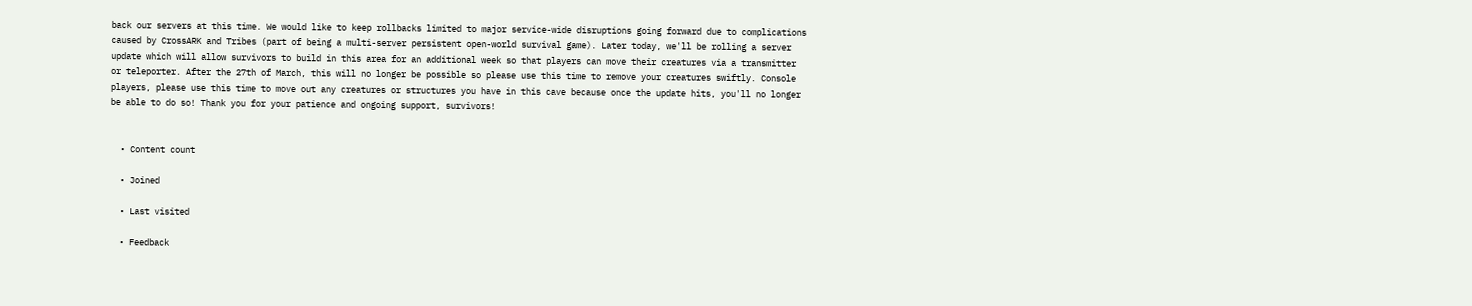back our servers at this time. We would like to keep rollbacks limited to major service-wide disruptions going forward due to complications caused by CrossARK and Tribes (part of being a multi-server persistent open-world survival game). Later today, we'll be rolling a server update which will allow survivors to build in this area for an additional week so that players can move their creatures via a transmitter or teleporter. After the 27th of March, this will no longer be possible so please use this time to remove your creatures swiftly. Console players, please use this time to move out any creatures or structures you have in this cave because once the update hits, you'll no longer be able to do so! Thank you for your patience and ongoing support, survivors!


  • Content count

  • Joined

  • Last visited

  • Feedback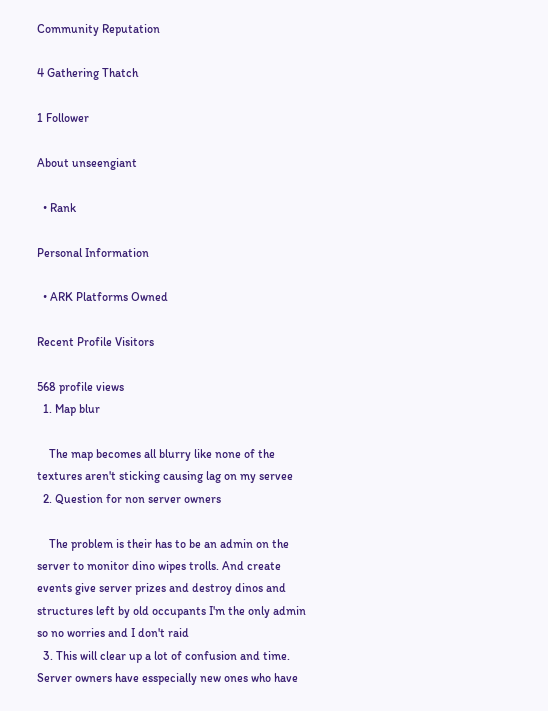Community Reputation

4 Gathering Thatch

1 Follower

About unseengiant

  • Rank

Personal Information

  • ARK Platforms Owned

Recent Profile Visitors

568 profile views
  1. Map blur

    The map becomes all blurry like none of the textures aren't sticking causing lag on my servee
  2. Question for non server owners

    The problem is their has to be an admin on the server to monitor dino wipes trolls. And create events give server prizes and destroy dinos and structures left by old occupants I'm the only admin so no worries and I don't raid
  3. This will clear up a lot of confusion and time. Server owners have esspecially new ones who have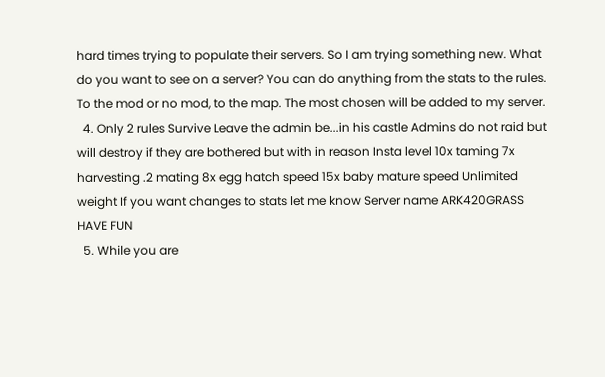hard times trying to populate their servers. So I am trying something new. What do you want to see on a server? You can do anything from the stats to the rules. To the mod or no mod, to the map. The most chosen will be added to my server.
  4. Only 2 rules Survive Leave the admin be...in his castle Admins do not raid but will destroy if they are bothered but with in reason Insta level 10x taming 7x harvesting .2 mating 8x egg hatch speed 15x baby mature speed Unlimited weight If you want changes to stats let me know Server name ARK420GRASS HAVE FUN
  5. While you are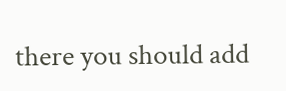there you should add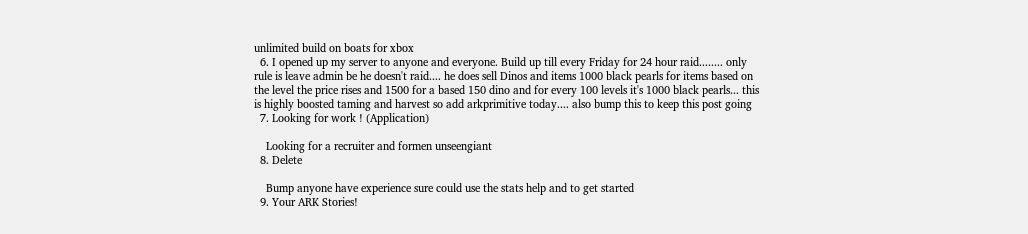unlimited build on boats for xbox
  6. I opened up my server to anyone and everyone. Build up till every Friday for 24 hour raid........ only rule is leave admin be he doesn't raid.... he does sell Dinos and items 1000 black pearls for items based on the level the price rises and 1500 for a based 150 dino and for every 100 levels it's 1000 black pearls... this is highly boosted taming and harvest so add arkprimitive today.... also bump this to keep this post going
  7. Looking for work ! (Application)

    Looking for a recruiter and formen unseengiant
  8. Delete

    Bump anyone have experience sure could use the stats help and to get started
  9. Your ARK Stories!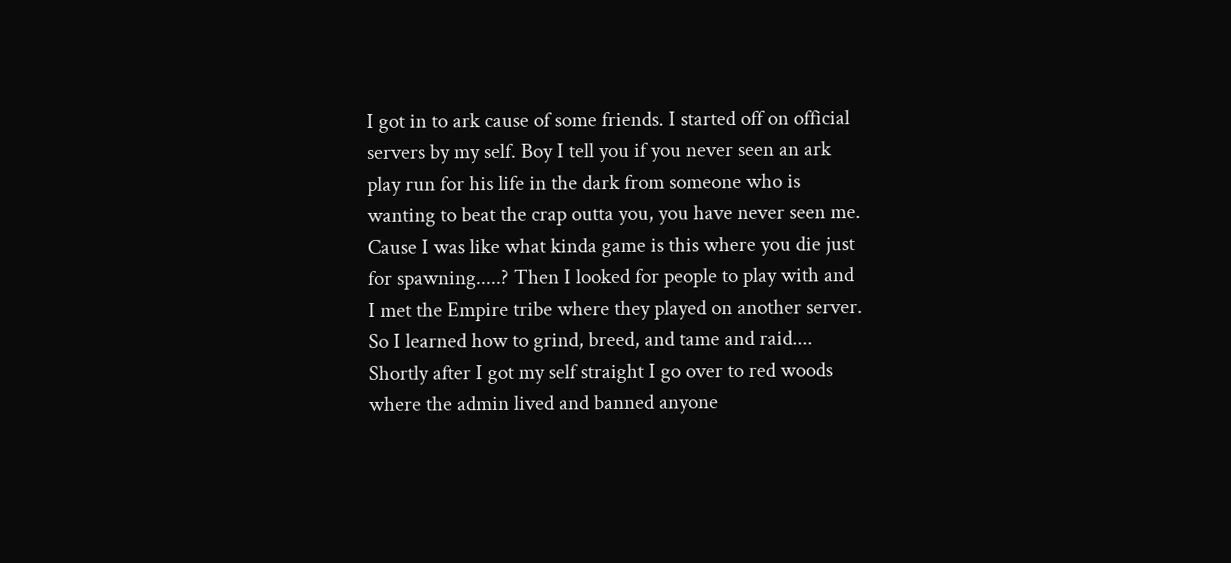I got in to ark cause of some friends. I started off on official servers by my self. Boy I tell you if you never seen an ark play run for his life in the dark from someone who is wanting to beat the crap outta you, you have never seen me. Cause I was like what kinda game is this where you die just for spawning.....? Then I looked for people to play with and I met the Empire tribe where they played on another server. So I learned how to grind, breed, and tame and raid.... Shortly after I got my self straight I go over to red woods where the admin lived and banned anyone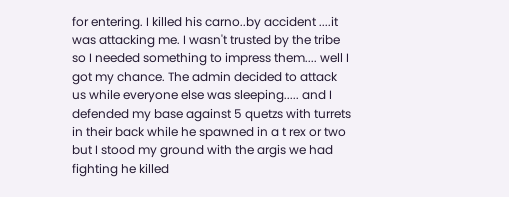for entering. I killed his carno..by accident ....it was attacking me. I wasn't trusted by the tribe so I needed something to impress them.... well I got my chance. The admin decided to attack us while everyone else was sleeping..... and I defended my base against 5 quetzs with turrets in their back while he spawned in a t rex or two but I stood my ground with the argis we had fighting he killed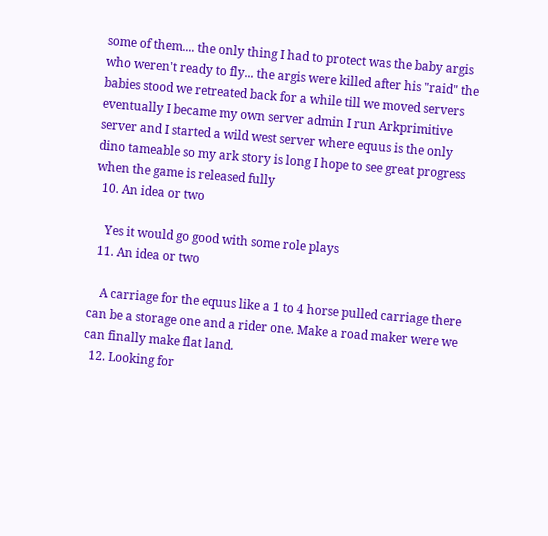some of them.... the only thing I had to protect was the baby argis who weren't ready to fly... the argis were killed after his "raid" the babies stood we retreated back for a while till we moved servers eventually I became my own server admin I run Arkprimitive server and I started a wild west server where equus is the only dino tameable so my ark story is long I hope to see great progress when the game is released fully
  10. An idea or two

    Yes it would go good with some role plays
  11. An idea or two

    A carriage for the equus like a 1 to 4 horse pulled carriage there can be a storage one and a rider one. Make a road maker were we can finally make flat land.
  12. Looking for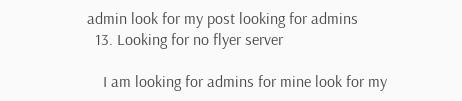admin look for my post looking for admins
  13. Looking for no flyer server

    I am looking for admins for mine look for my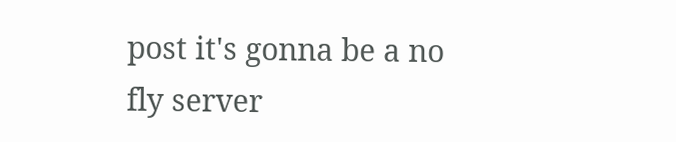post it's gonna be a no fly server